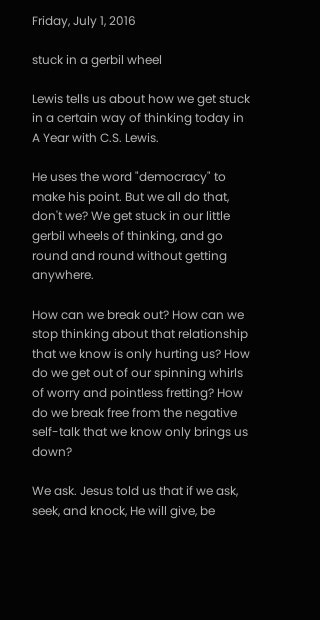Friday, July 1, 2016

stuck in a gerbil wheel

Lewis tells us about how we get stuck in a certain way of thinking today in A Year with C.S. Lewis.

He uses the word "democracy" to make his point. But we all do that, don't we? We get stuck in our little gerbil wheels of thinking, and go round and round without getting anywhere.

How can we break out? How can we stop thinking about that relationship that we know is only hurting us? How do we get out of our spinning whirls of worry and pointless fretting? How do we break free from the negative self-talk that we know only brings us down?

We ask. Jesus told us that if we ask, seek, and knock, He will give, be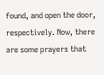found, and open the door, respectively. Now, there are some prayers that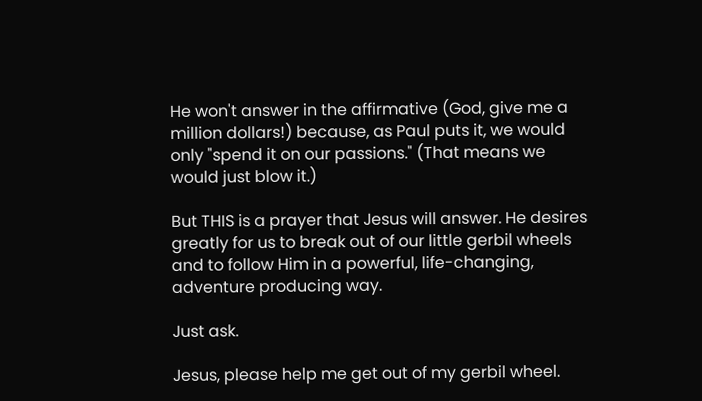He won't answer in the affirmative (God, give me a million dollars!) because, as Paul puts it, we would only "spend it on our passions." (That means we would just blow it.)

But THIS is a prayer that Jesus will answer. He desires greatly for us to break out of our little gerbil wheels and to follow Him in a powerful, life-changing, adventure producing way.

Just ask.

Jesus, please help me get out of my gerbil wheel.